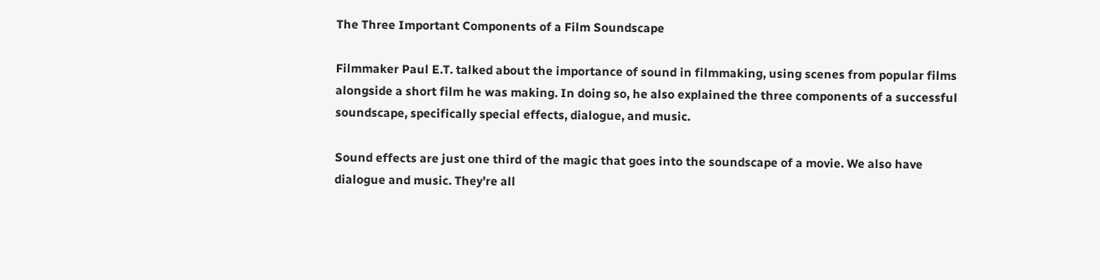The Three Important Components of a Film Soundscape

Filmmaker Paul E.T. talked about the importance of sound in filmmaking, using scenes from popular films alongside a short film he was making. In doing so, he also explained the three components of a successful soundscape, specifically special effects, dialogue, and music.

Sound effects are just one third of the magic that goes into the soundscape of a movie. We also have dialogue and music. They’re all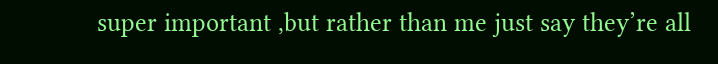super important ,but rather than me just say they’re all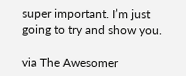super important. I’m just going to try and show you.

via The Awesomer